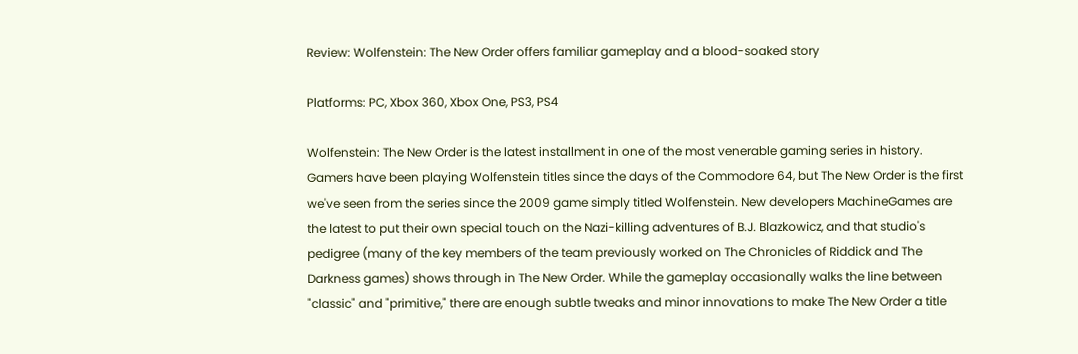Review: Wolfenstein: The New Order offers familiar gameplay and a blood-soaked story

Platforms: PC, Xbox 360, Xbox One, PS3, PS4

Wolfenstein: The New Order is the latest installment in one of the most venerable gaming series in history. Gamers have been playing Wolfenstein titles since the days of the Commodore 64, but The New Order is the first we've seen from the series since the 2009 game simply titled Wolfenstein. New developers MachineGames are the latest to put their own special touch on the Nazi-killing adventures of B.J. Blazkowicz, and that studio's pedigree (many of the key members of the team previously worked on The Chronicles of Riddick and The Darkness games) shows through in The New Order. While the gameplay occasionally walks the line between "classic" and "primitive," there are enough subtle tweaks and minor innovations to make The New Order a title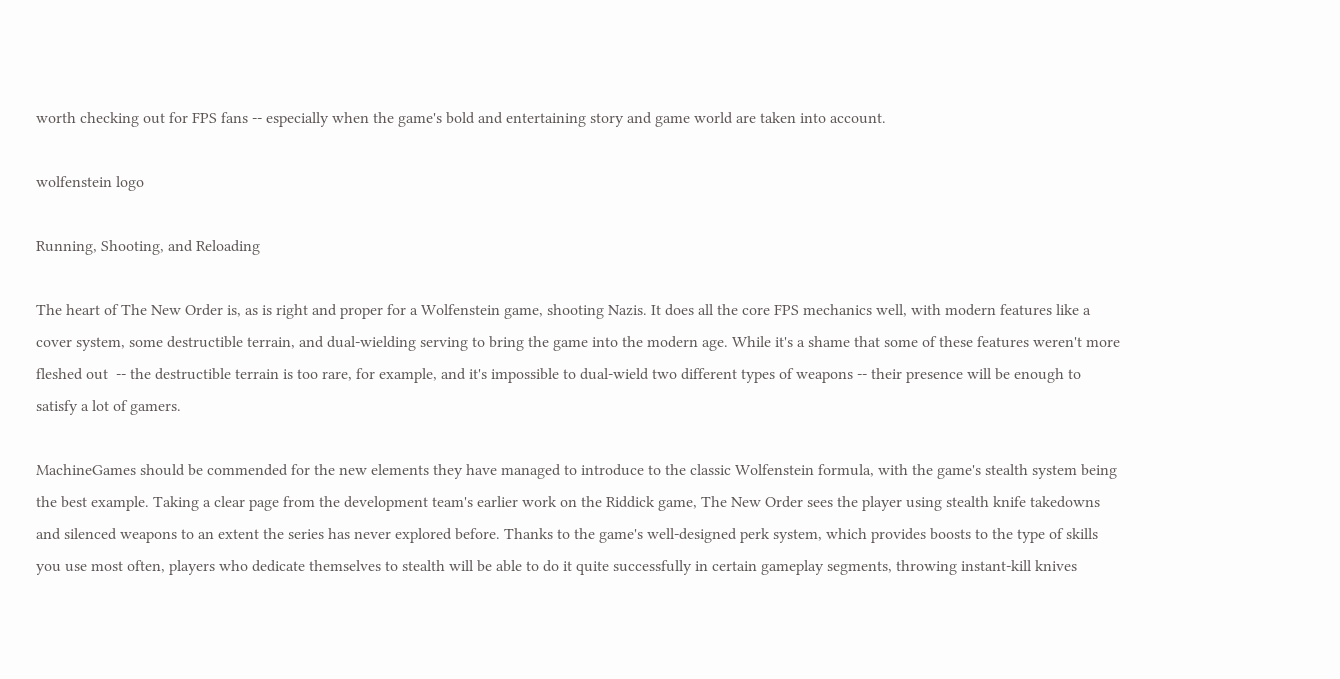worth checking out for FPS fans -- especially when the game's bold and entertaining story and game world are taken into account.

wolfenstein logo

Running, Shooting, and Reloading

The heart of The New Order is, as is right and proper for a Wolfenstein game, shooting Nazis. It does all the core FPS mechanics well, with modern features like a cover system, some destructible terrain, and dual-wielding serving to bring the game into the modern age. While it's a shame that some of these features weren't more fleshed out  -- the destructible terrain is too rare, for example, and it's impossible to dual-wield two different types of weapons -- their presence will be enough to satisfy a lot of gamers.

MachineGames should be commended for the new elements they have managed to introduce to the classic Wolfenstein formula, with the game's stealth system being the best example. Taking a clear page from the development team's earlier work on the Riddick game, The New Order sees the player using stealth knife takedowns and silenced weapons to an extent the series has never explored before. Thanks to the game's well-designed perk system, which provides boosts to the type of skills you use most often, players who dedicate themselves to stealth will be able to do it quite successfully in certain gameplay segments, throwing instant-kill knives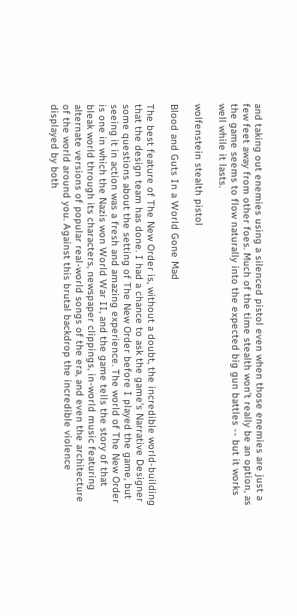and taking out enemies using a silenced pistol even when those enemies are just a few feet away from other foes. Much of the time stealth won't really be an option, as the game seems to flow naturally into the expected big gun battles -- but it works well while it lasts.

wolfenstein stealth pistol

Blood and Guts In a World Gone Mad

The best feature of The New Order is, without a doubt, the incredible world-building that the design team has done. I had a chance to ask the game's Narrative Designer some questions about the setting of The New Order before I played the game, but seeing it in action was a fresh and amazing experience. The world of The New Order is one in which the Nazis won World War II, and the game tells the story of that bleak world through its characters, newspaper clippings, in-world music featuring alternate versions of popular real-world songs of the era, and even the architecture of the world around you. Against this brutal backdrop the incredible violence displayed by both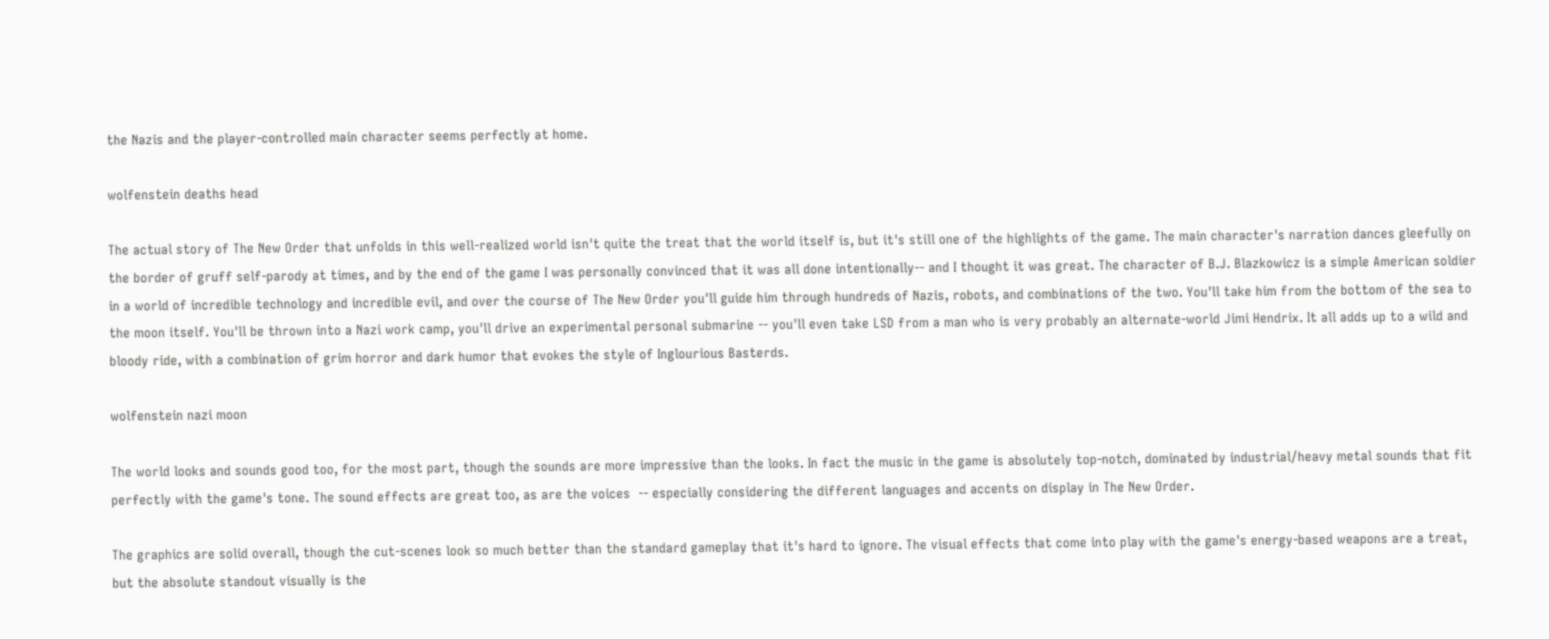the Nazis and the player-controlled main character seems perfectly at home.

wolfenstein deaths head

The actual story of The New Order that unfolds in this well-realized world isn't quite the treat that the world itself is, but it's still one of the highlights of the game. The main character's narration dances gleefully on the border of gruff self-parody at times, and by the end of the game I was personally convinced that it was all done intentionally-- and I thought it was great. The character of B.J. Blazkowicz is a simple American soldier in a world of incredible technology and incredible evil, and over the course of The New Order you'll guide him through hundreds of Nazis, robots, and combinations of the two. You'll take him from the bottom of the sea to the moon itself. You'll be thrown into a Nazi work camp, you'll drive an experimental personal submarine -- you'll even take LSD from a man who is very probably an alternate-world Jimi Hendrix. It all adds up to a wild and bloody ride, with a combination of grim horror and dark humor that evokes the style of Inglourious Basterds.

wolfenstein nazi moon

The world looks and sounds good too, for the most part, though the sounds are more impressive than the looks. In fact the music in the game is absolutely top-notch, dominated by industrial/heavy metal sounds that fit perfectly with the game's tone. The sound effects are great too, as are the voices  -- especially considering the different languages and accents on display in The New Order.

The graphics are solid overall, though the cut-scenes look so much better than the standard gameplay that it's hard to ignore. The visual effects that come into play with the game's energy-based weapons are a treat, but the absolute standout visually is the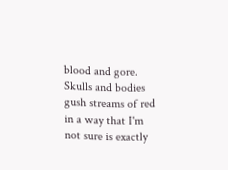blood and gore. Skulls and bodies gush streams of red in a way that I'm not sure is exactly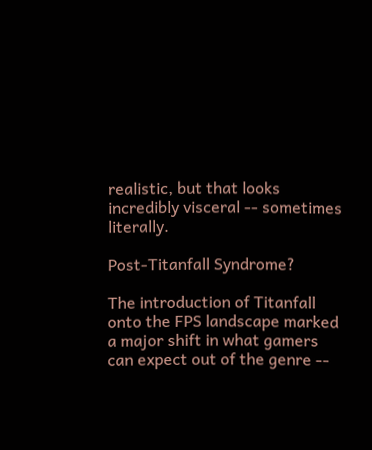realistic, but that looks incredibly visceral -- sometimes literally.

Post-Titanfall Syndrome?

The introduction of Titanfall onto the FPS landscape marked a major shift in what gamers can expect out of the genre --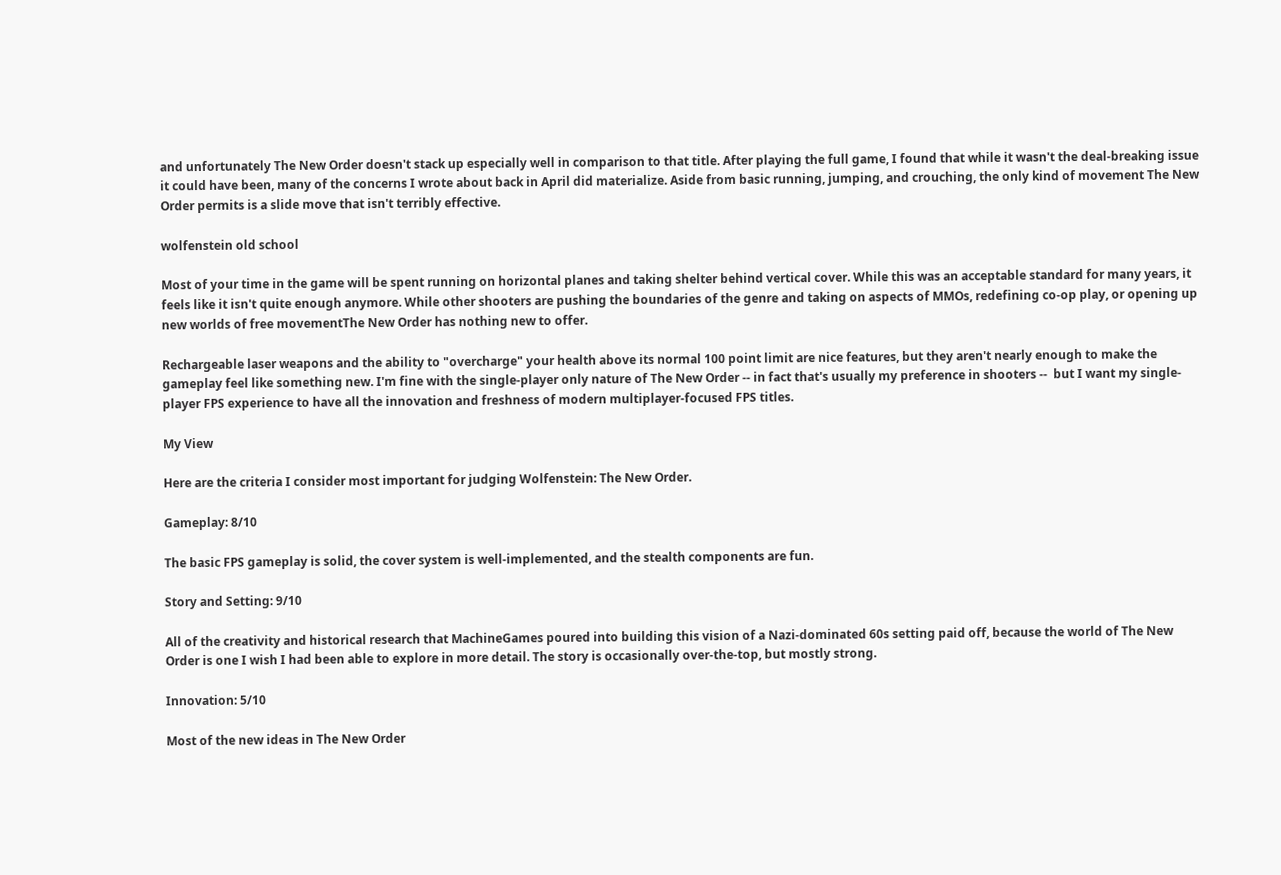and unfortunately The New Order doesn't stack up especially well in comparison to that title. After playing the full game, I found that while it wasn't the deal-breaking issue it could have been, many of the concerns I wrote about back in April did materialize. Aside from basic running, jumping, and crouching, the only kind of movement The New Order permits is a slide move that isn't terribly effective.

wolfenstein old school

Most of your time in the game will be spent running on horizontal planes and taking shelter behind vertical cover. While this was an acceptable standard for many years, it feels like it isn't quite enough anymore. While other shooters are pushing the boundaries of the genre and taking on aspects of MMOs, redefining co-op play, or opening up new worlds of free movementThe New Order has nothing new to offer.

Rechargeable laser weapons and the ability to "overcharge" your health above its normal 100 point limit are nice features, but they aren't nearly enough to make the gameplay feel like something new. I'm fine with the single-player only nature of The New Order -- in fact that's usually my preference in shooters --  but I want my single-player FPS experience to have all the innovation and freshness of modern multiplayer-focused FPS titles.

My View

Here are the criteria I consider most important for judging Wolfenstein: The New Order.

Gameplay: 8/10

The basic FPS gameplay is solid, the cover system is well-implemented, and the stealth components are fun.

Story and Setting: 9/10

All of the creativity and historical research that MachineGames poured into building this vision of a Nazi-dominated 60s setting paid off, because the world of The New Order is one I wish I had been able to explore in more detail. The story is occasionally over-the-top, but mostly strong.

Innovation: 5/10

Most of the new ideas in The New Order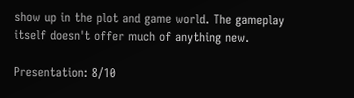show up in the plot and game world. The gameplay itself doesn't offer much of anything new.

Presentation: 8/10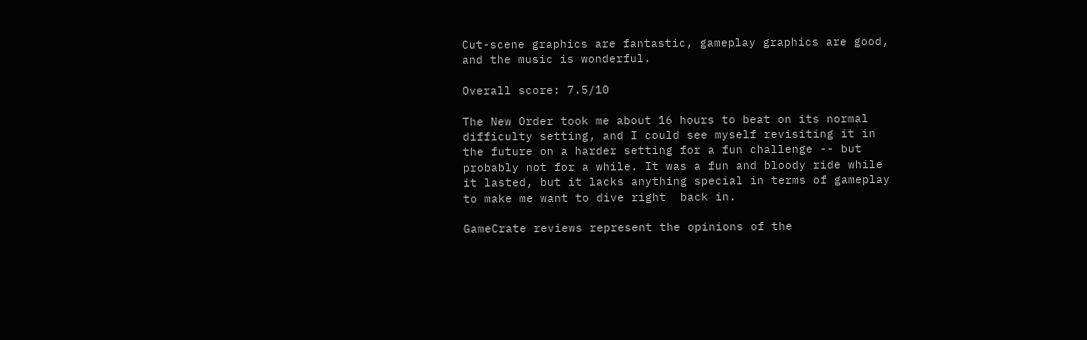Cut-scene graphics are fantastic, gameplay graphics are good, and the music is wonderful.

Overall score: 7.5/10

The New Order took me about 16 hours to beat on its normal difficulty setting, and I could see myself revisiting it in the future on a harder setting for a fun challenge -- but probably not for a while. It was a fun and bloody ride while it lasted, but it lacks anything special in terms of gameplay to make me want to dive right  back in.

GameCrate reviews represent the opinions of the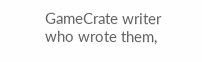GameCrate writer who wrote them,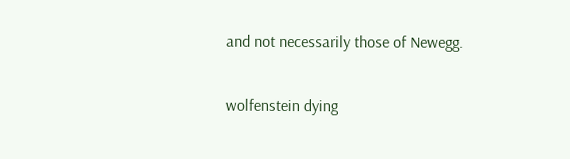and not necessarily those of Newegg.

wolfenstein dying